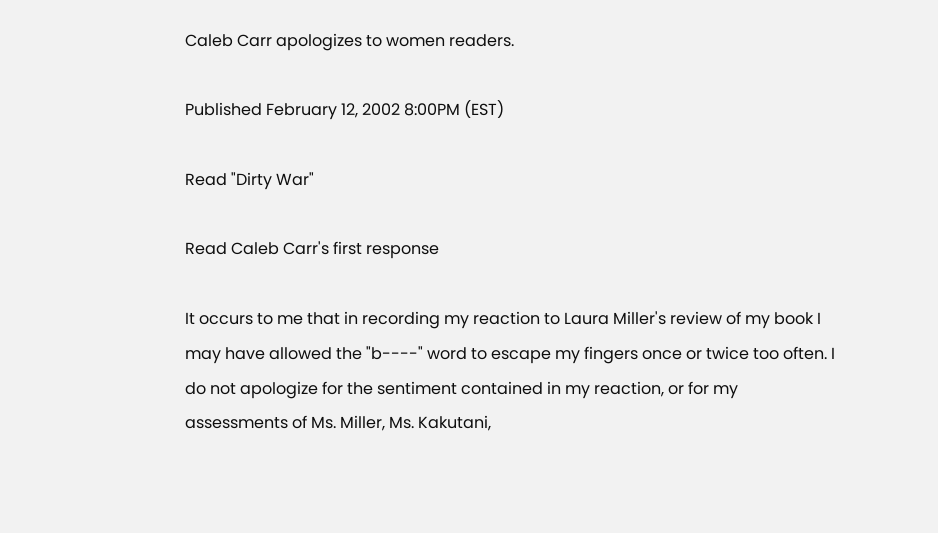Caleb Carr apologizes to women readers.

Published February 12, 2002 8:00PM (EST)

Read "Dirty War"

Read Caleb Carr's first response

It occurs to me that in recording my reaction to Laura Miller's review of my book I may have allowed the "b----" word to escape my fingers once or twice too often. I do not apologize for the sentiment contained in my reaction, or for my assessments of Ms. Miller, Ms. Kakutani,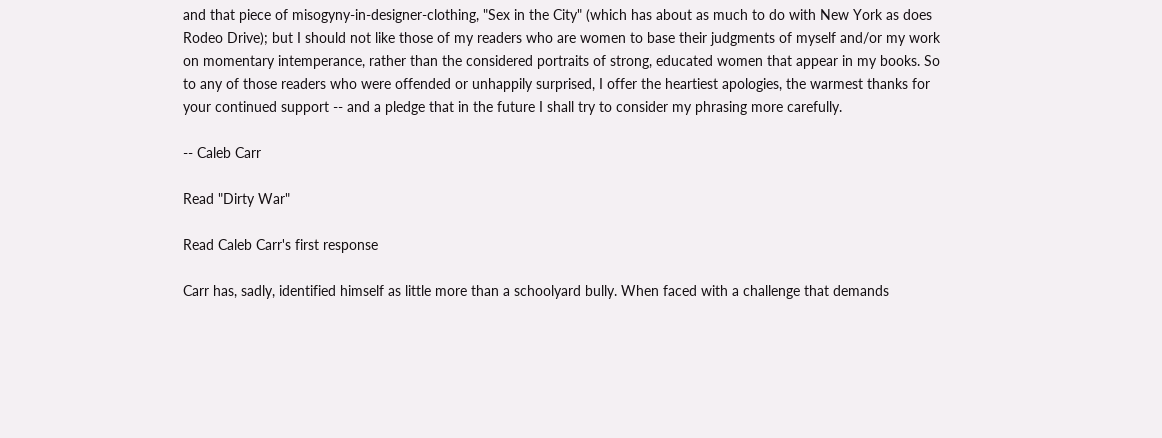and that piece of misogyny-in-designer-clothing, "Sex in the City" (which has about as much to do with New York as does Rodeo Drive); but I should not like those of my readers who are women to base their judgments of myself and/or my work on momentary intemperance, rather than the considered portraits of strong, educated women that appear in my books. So to any of those readers who were offended or unhappily surprised, I offer the heartiest apologies, the warmest thanks for your continued support -- and a pledge that in the future I shall try to consider my phrasing more carefully.

-- Caleb Carr

Read "Dirty War"

Read Caleb Carr's first response

Carr has, sadly, identified himself as little more than a schoolyard bully. When faced with a challenge that demands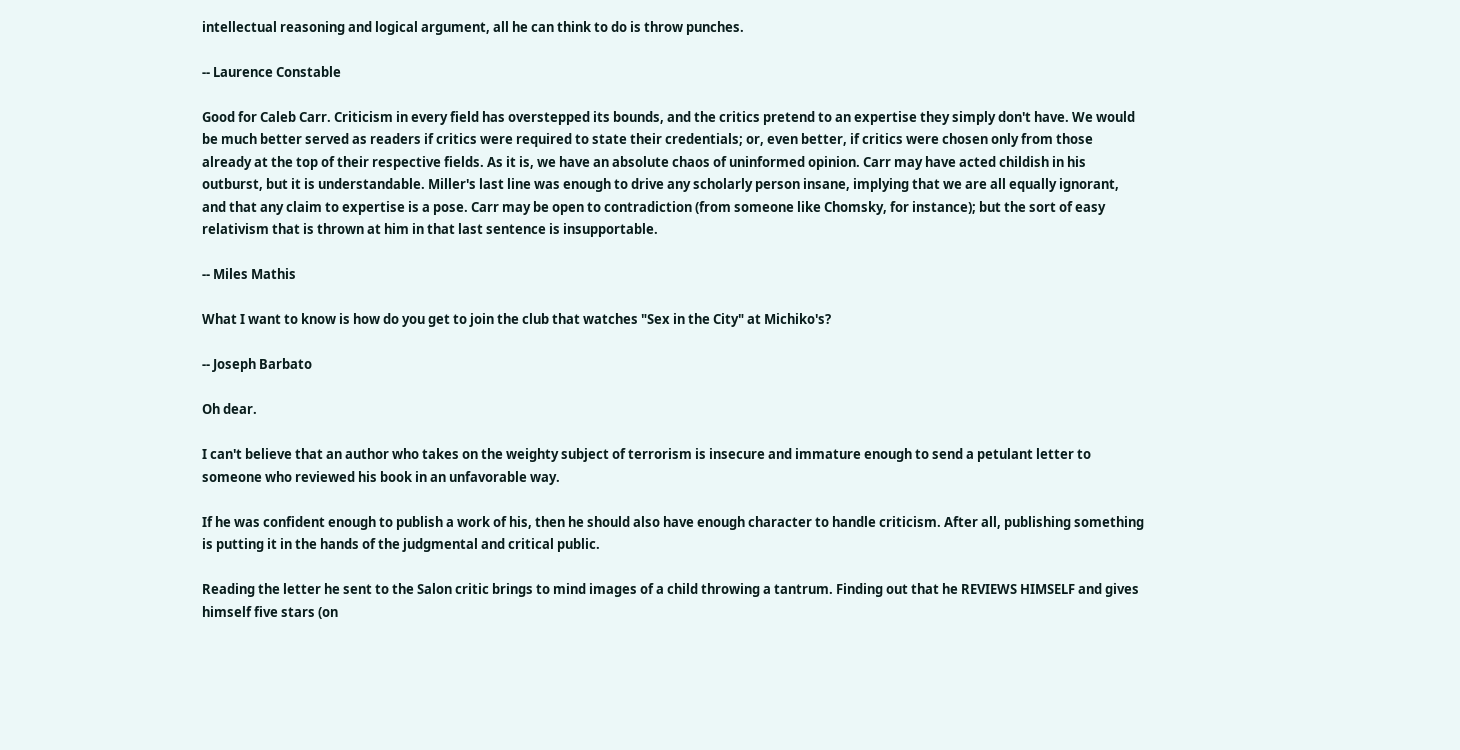intellectual reasoning and logical argument, all he can think to do is throw punches.

-- Laurence Constable

Good for Caleb Carr. Criticism in every field has overstepped its bounds, and the critics pretend to an expertise they simply don't have. We would be much better served as readers if critics were required to state their credentials; or, even better, if critics were chosen only from those already at the top of their respective fields. As it is, we have an absolute chaos of uninformed opinion. Carr may have acted childish in his outburst, but it is understandable. Miller's last line was enough to drive any scholarly person insane, implying that we are all equally ignorant, and that any claim to expertise is a pose. Carr may be open to contradiction (from someone like Chomsky, for instance); but the sort of easy relativism that is thrown at him in that last sentence is insupportable.

-- Miles Mathis

What I want to know is how do you get to join the club that watches "Sex in the City" at Michiko's?

-- Joseph Barbato

Oh dear.

I can't believe that an author who takes on the weighty subject of terrorism is insecure and immature enough to send a petulant letter to someone who reviewed his book in an unfavorable way.

If he was confident enough to publish a work of his, then he should also have enough character to handle criticism. After all, publishing something is putting it in the hands of the judgmental and critical public.

Reading the letter he sent to the Salon critic brings to mind images of a child throwing a tantrum. Finding out that he REVIEWS HIMSELF and gives himself five stars (on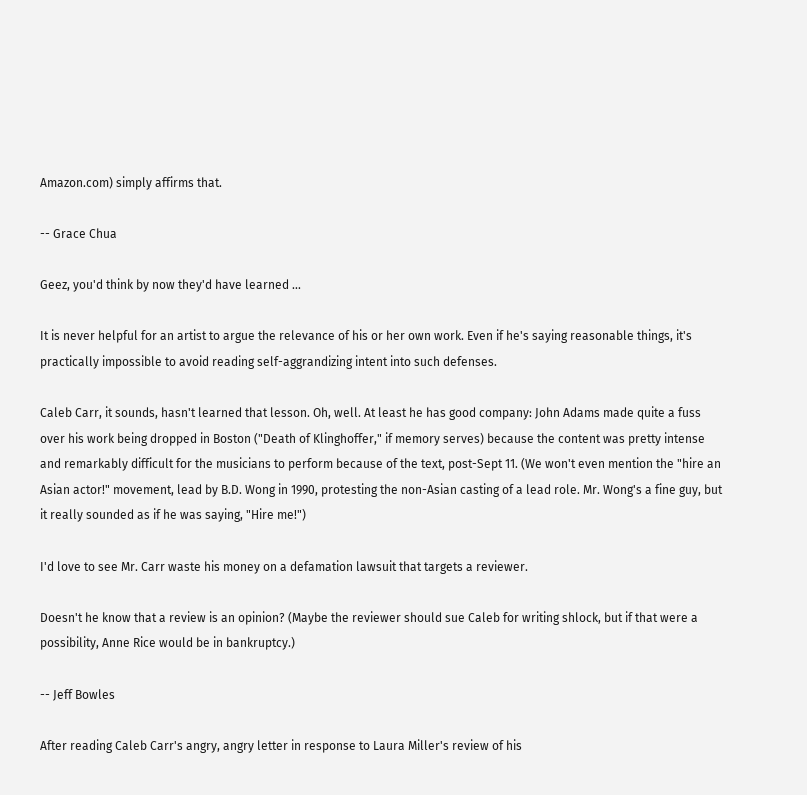Amazon.com) simply affirms that.

-- Grace Chua

Geez, you'd think by now they'd have learned ...

It is never helpful for an artist to argue the relevance of his or her own work. Even if he's saying reasonable things, it's practically impossible to avoid reading self-aggrandizing intent into such defenses.

Caleb Carr, it sounds, hasn't learned that lesson. Oh, well. At least he has good company: John Adams made quite a fuss over his work being dropped in Boston ("Death of Klinghoffer," if memory serves) because the content was pretty intense and remarkably difficult for the musicians to perform because of the text, post-Sept 11. (We won't even mention the "hire an Asian actor!" movement, lead by B.D. Wong in 1990, protesting the non-Asian casting of a lead role. Mr. Wong's a fine guy, but it really sounded as if he was saying, "Hire me!")

I'd love to see Mr. Carr waste his money on a defamation lawsuit that targets a reviewer.

Doesn't he know that a review is an opinion? (Maybe the reviewer should sue Caleb for writing shlock, but if that were a possibility, Anne Rice would be in bankruptcy.)

-- Jeff Bowles

After reading Caleb Carr's angry, angry letter in response to Laura Miller's review of his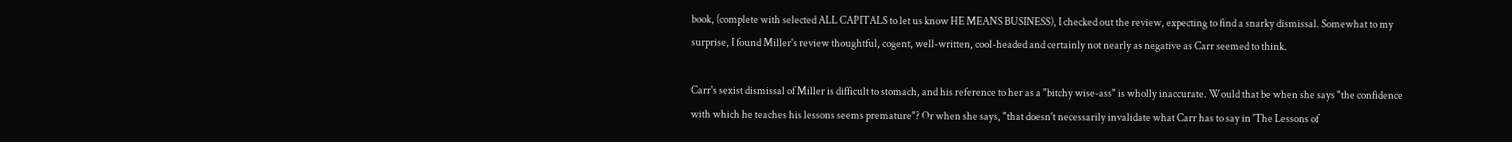book, (complete with selected ALL CAPITALS to let us know HE MEANS BUSINESS), I checked out the review, expecting to find a snarky dismissal. Somewhat to my surprise, I found Miller's review thoughtful, cogent, well-written, cool-headed and certainly not nearly as negative as Carr seemed to think.

Carr's sexist dismissal of Miller is difficult to stomach, and his reference to her as a "bitchy wise-ass" is wholly inaccurate. Would that be when she says "the confidence with which he teaches his lessons seems premature"? Or when she says, "that doesn't necessarily invalidate what Carr has to say in 'The Lessons of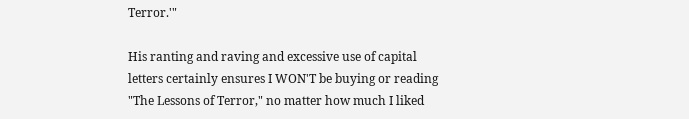Terror.'"

His ranting and raving and excessive use of capital letters certainly ensures I WON'T be buying or reading "The Lessons of Terror," no matter how much I liked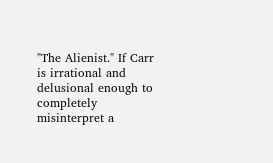"The Alienist." If Carr is irrational and delusional enough to completely misinterpret a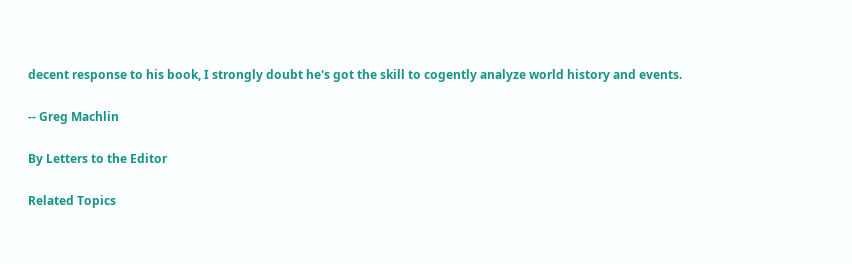decent response to his book, I strongly doubt he's got the skill to cogently analyze world history and events.

-- Greg Machlin

By Letters to the Editor

Related Topics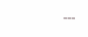---